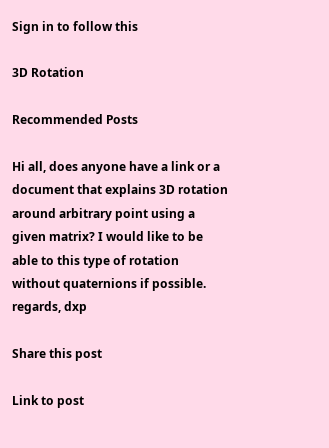Sign in to follow this

3D Rotation

Recommended Posts

Hi all, does anyone have a link or a document that explains 3D rotation around arbitrary point using a given matrix? I would like to be able to this type of rotation without quaternions if possible. regards, dxp

Share this post

Link to post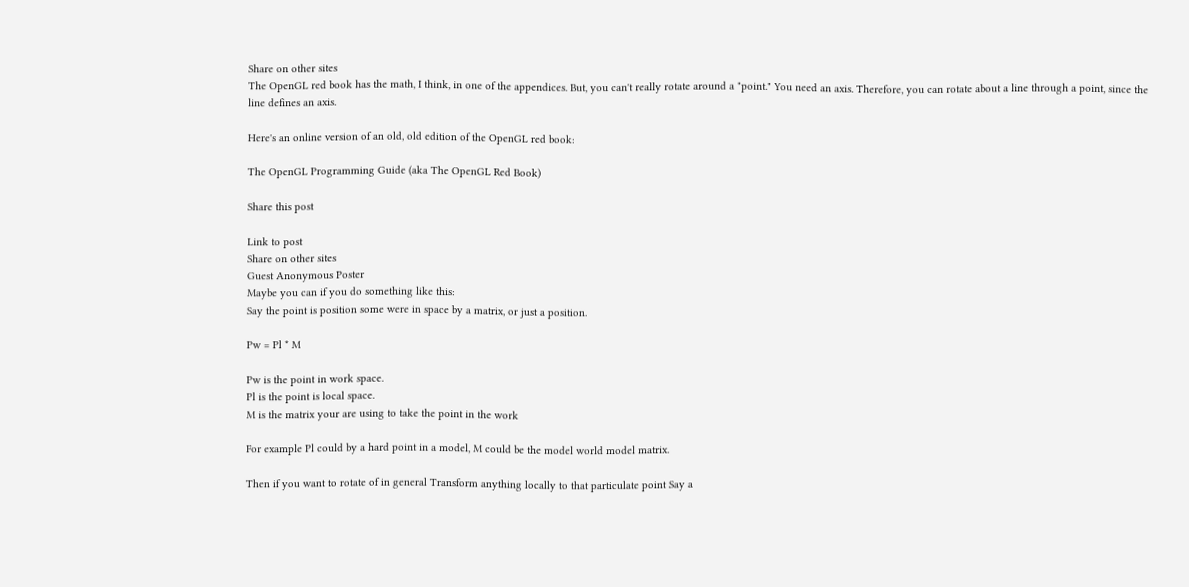Share on other sites
The OpenGL red book has the math, I think, in one of the appendices. But, you can't really rotate around a "point." You need an axis. Therefore, you can rotate about a line through a point, since the line defines an axis.

Here's an online version of an old, old edition of the OpenGL red book:

The OpenGL Programming Guide (aka The OpenGL Red Book)

Share this post

Link to post
Share on other sites
Guest Anonymous Poster
Maybe you can if you do something like this:
Say the point is position some were in space by a matrix, or just a position.

Pw = Pl * M

Pw is the point in work space.
Pl is the point is local space.
M is the matrix your are using to take the point in the work

For example Pl could by a hard point in a model, M could be the model world model matrix.

Then if you want to rotate of in general Transform anything locally to that particulate point Say a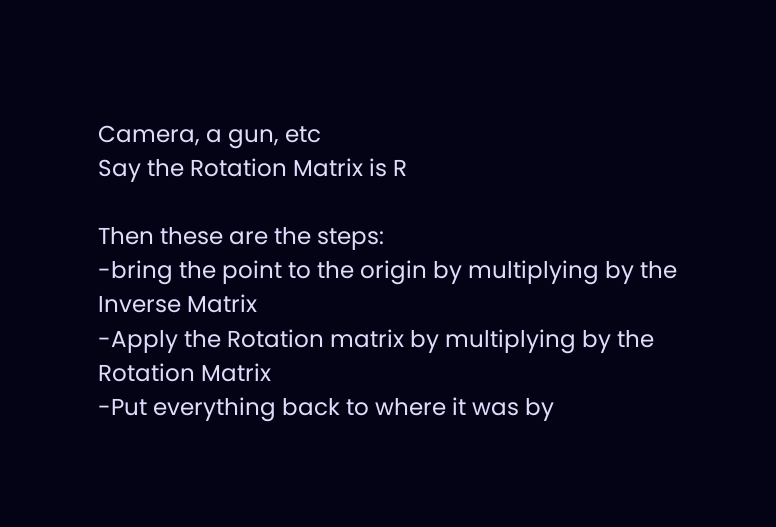Camera, a gun, etc
Say the Rotation Matrix is R

Then these are the steps:
-bring the point to the origin by multiplying by the Inverse Matrix
-Apply the Rotation matrix by multiplying by the Rotation Matrix
-Put everything back to where it was by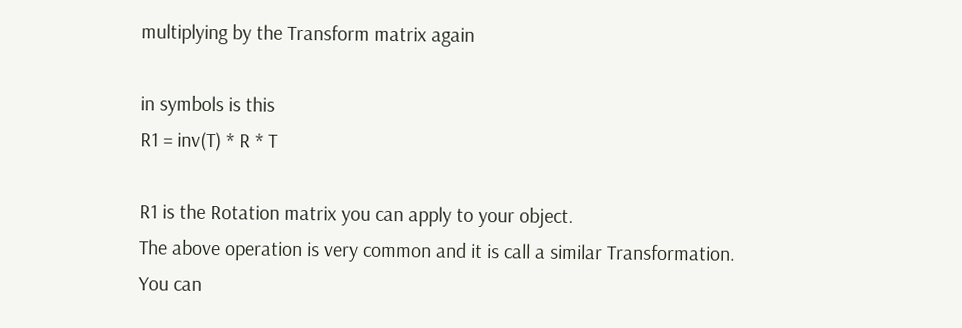multiplying by the Transform matrix again

in symbols is this
R1 = inv(T) * R * T

R1 is the Rotation matrix you can apply to your object.
The above operation is very common and it is call a similar Transformation.
You can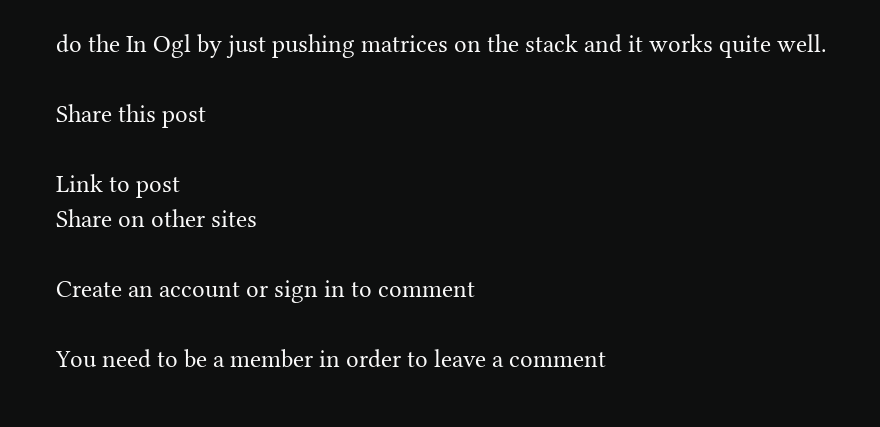do the In Ogl by just pushing matrices on the stack and it works quite well.

Share this post

Link to post
Share on other sites

Create an account or sign in to comment

You need to be a member in order to leave a comment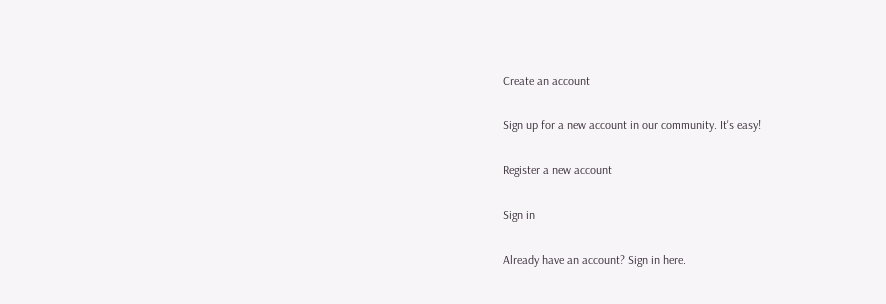Create an account

Sign up for a new account in our community. It's easy!

Register a new account

Sign in

Already have an account? Sign in here.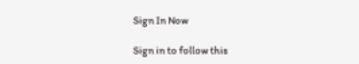Sign In Now

Sign in to follow this